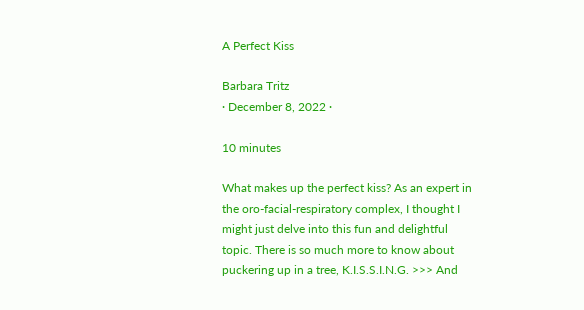A Perfect Kiss

Barbara Tritz
· December 8, 2022 ·

10 minutes

What makes up the perfect kiss? As an expert in the oro-facial-respiratory complex, I thought I might just delve into this fun and delightful topic. There is so much more to know about puckering up in a tree, K.I.S.S.I.N.G. >>> And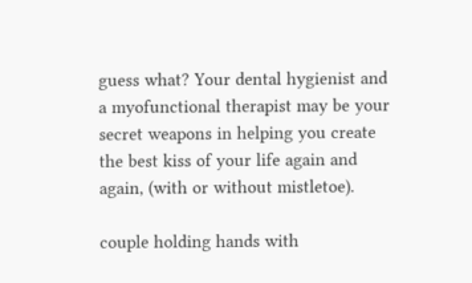guess what? Your dental hygienist and a myofunctional therapist may be your secret weapons in helping you create the best kiss of your life again and again, (with or without mistletoe).

couple holding hands with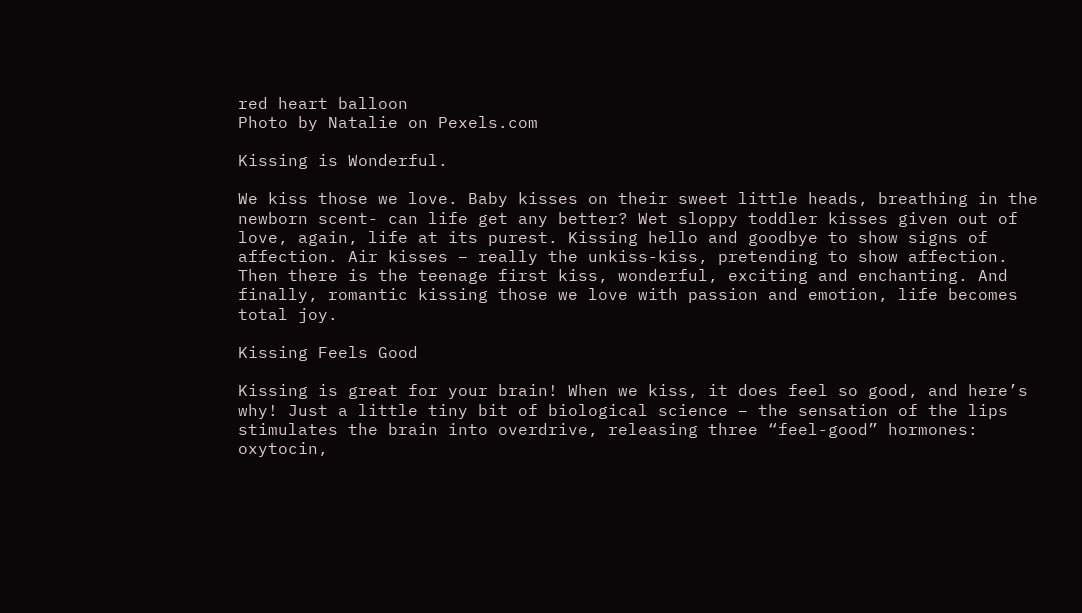red heart balloon
Photo by Natalie on Pexels.com

Kissing is Wonderful.

We kiss those we love. Baby kisses on their sweet little heads, breathing in the newborn scent- can life get any better? Wet sloppy toddler kisses given out of love, again, life at its purest. Kissing hello and goodbye to show signs of affection. Air kisses – really the unkiss-kiss, pretending to show affection. Then there is the teenage first kiss, wonderful, exciting and enchanting. And finally, romantic kissing those we love with passion and emotion, life becomes total joy.

Kissing Feels Good

Kissing is great for your brain! When we kiss, it does feel so good, and here’s why! Just a little tiny bit of biological science – the sensation of the lips stimulates the brain into overdrive, releasing three “feel-good” hormones: oxytocin,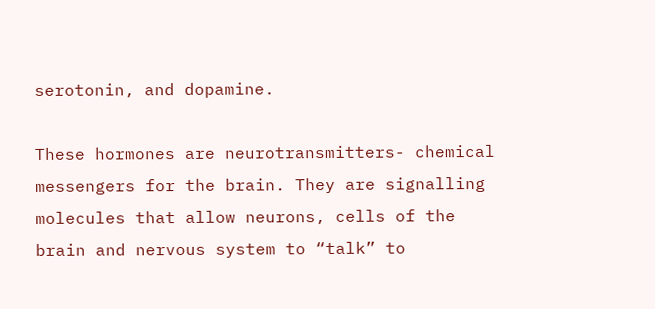serotonin, and dopamine.

These hormones are neurotransmitters- chemical messengers for the brain. They are signalling molecules that allow neurons, cells of the brain and nervous system to “talk” to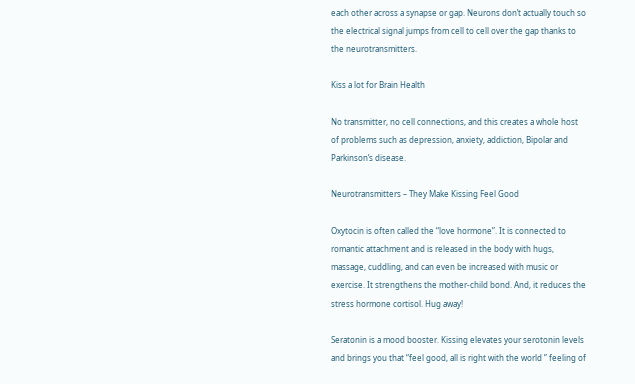each other across a synapse or gap. Neurons don’t actually touch so the electrical signal jumps from cell to cell over the gap thanks to the neurotransmitters.

Kiss a lot for Brain Health

No transmitter, no cell connections, and this creates a whole host of problems such as depression, anxiety, addiction, Bipolar and Parkinson’s disease.

Neurotransmitters – They Make Kissing Feel Good

Oxytocin is often called the “love hormone”. It is connected to romantic attachment and is released in the body with hugs, massage, cuddling, and can even be increased with music or exercise. It strengthens the mother-child bond. And, it reduces the stress hormone cortisol. Hug away!

Seratonin is a mood booster. Kissing elevates your serotonin levels and brings you that “feel good, all is right with the world ” feeling of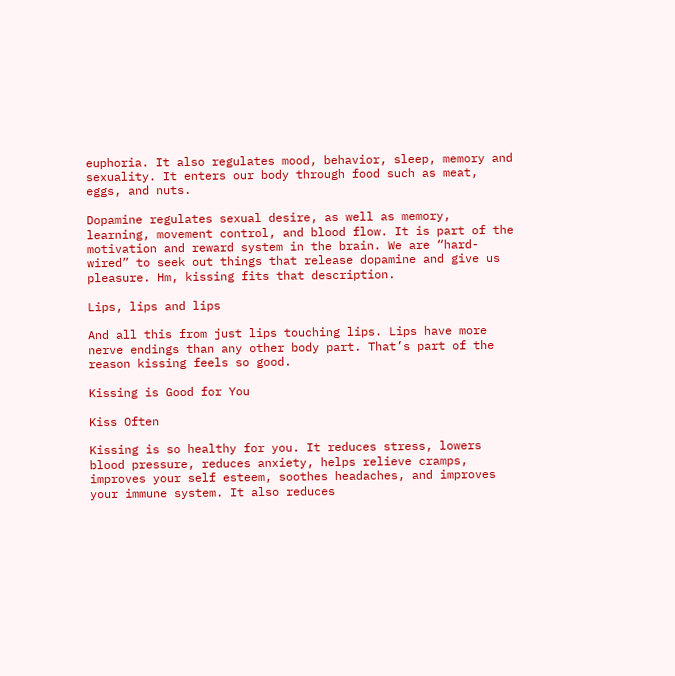euphoria. It also regulates mood, behavior, sleep, memory and sexuality. It enters our body through food such as meat, eggs, and nuts.

Dopamine regulates sexual desire, as well as memory, learning, movement control, and blood flow. It is part of the motivation and reward system in the brain. We are “hard-wired” to seek out things that release dopamine and give us pleasure. Hm, kissing fits that description.

Lips, lips and lips

And all this from just lips touching lips. Lips have more nerve endings than any other body part. That’s part of the reason kissing feels so good.

Kissing is Good for You

Kiss Often

Kissing is so healthy for you. It reduces stress, lowers blood pressure, reduces anxiety, helps relieve cramps, improves your self esteem, soothes headaches, and improves your immune system. It also reduces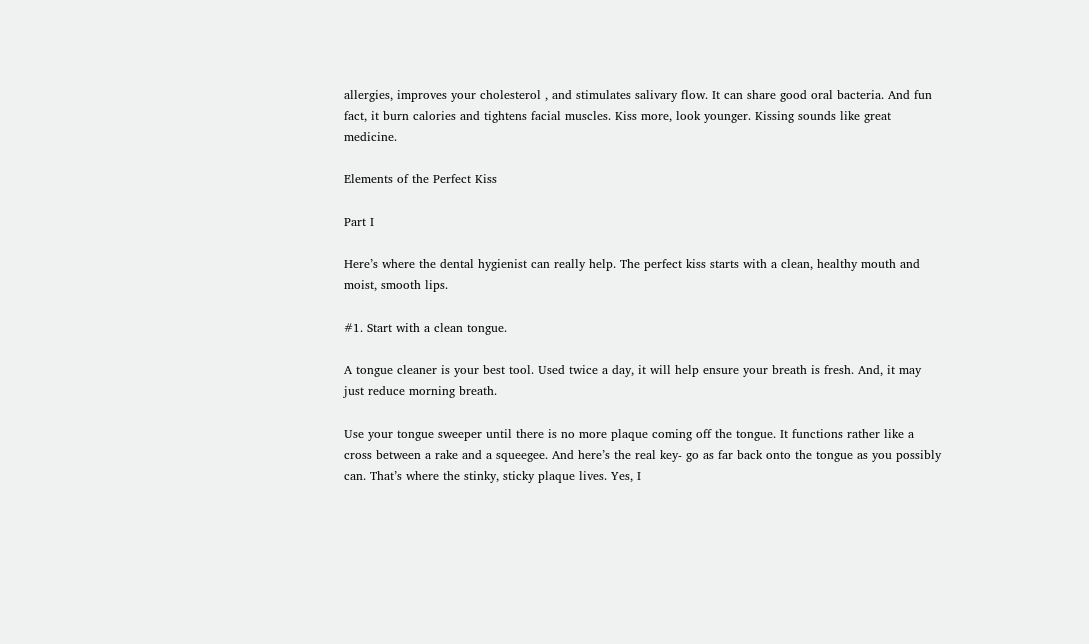allergies, improves your cholesterol , and stimulates salivary flow. It can share good oral bacteria. And fun fact, it burn calories and tightens facial muscles. Kiss more, look younger. Kissing sounds like great medicine.

Elements of the Perfect Kiss

Part I

Here’s where the dental hygienist can really help. The perfect kiss starts with a clean, healthy mouth and moist, smooth lips.

#1. Start with a clean tongue.

A tongue cleaner is your best tool. Used twice a day, it will help ensure your breath is fresh. And, it may just reduce morning breath.

Use your tongue sweeper until there is no more plaque coming off the tongue. It functions rather like a cross between a rake and a squeegee. And here’s the real key- go as far back onto the tongue as you possibly can. That’s where the stinky, sticky plaque lives. Yes, I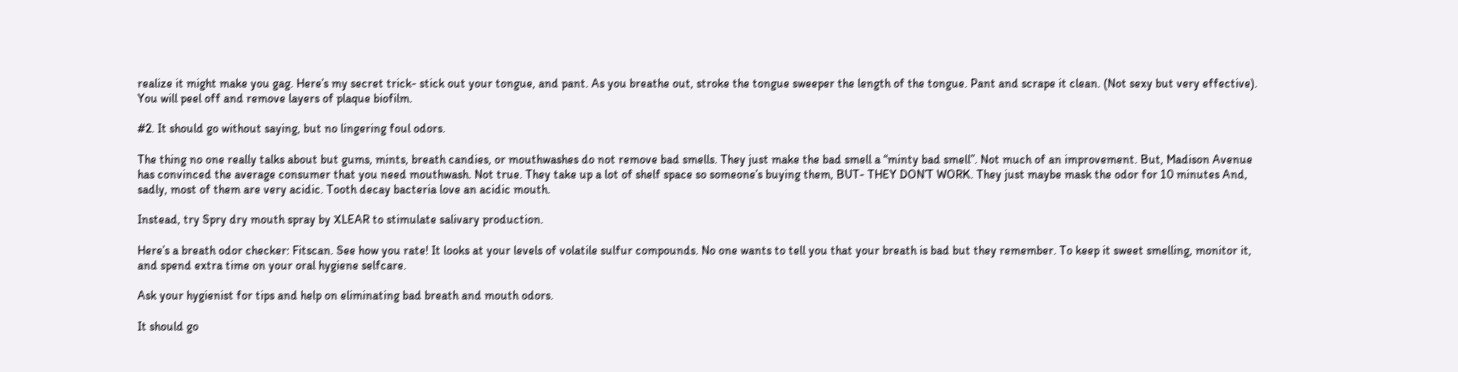realize it might make you gag. Here’s my secret trick- stick out your tongue, and pant. As you breathe out, stroke the tongue sweeper the length of the tongue. Pant and scrape it clean. (Not sexy but very effective). You will peel off and remove layers of plaque biofilm.

#2. It should go without saying, but no lingering foul odors.

The thing no one really talks about but gums, mints, breath candies, or mouthwashes do not remove bad smells. They just make the bad smell a “minty bad smell”. Not much of an improvement. But, Madison Avenue has convinced the average consumer that you need mouthwash. Not true. They take up a lot of shelf space so someone’s buying them, BUT- THEY DON’T WORK. They just maybe mask the odor for 10 minutes And, sadly, most of them are very acidic. Tooth decay bacteria love an acidic mouth.

Instead, try Spry dry mouth spray by XLEAR to stimulate salivary production.

Here’s a breath odor checker: Fitscan. See how you rate! It looks at your levels of volatile sulfur compounds. No one wants to tell you that your breath is bad but they remember. To keep it sweet smelling, monitor it, and spend extra time on your oral hygiene selfcare.

Ask your hygienist for tips and help on eliminating bad breath and mouth odors.

It should go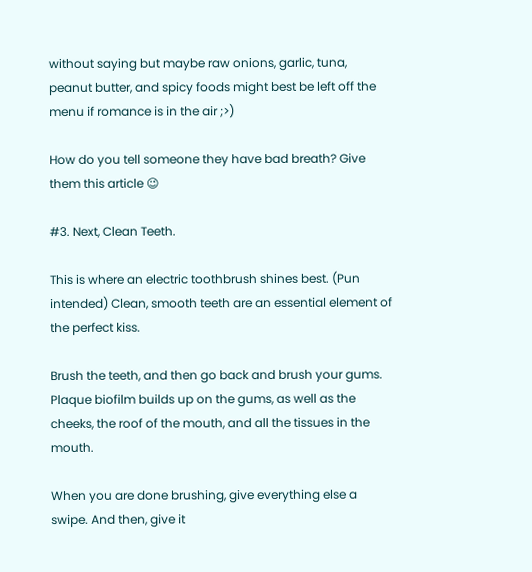without saying but maybe raw onions, garlic, tuna, peanut butter, and spicy foods might best be left off the menu if romance is in the air ;>)

How do you tell someone they have bad breath? Give them this article 😉

#3. Next, Clean Teeth.

This is where an electric toothbrush shines best. (Pun intended) Clean, smooth teeth are an essential element of the perfect kiss.

Brush the teeth, and then go back and brush your gums. Plaque biofilm builds up on the gums, as well as the cheeks, the roof of the mouth, and all the tissues in the mouth.

When you are done brushing, give everything else a swipe. And then, give it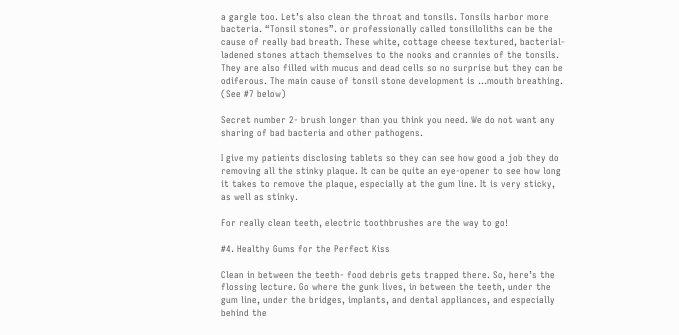a gargle too. Let’s also clean the throat and tonsils. Tonsils harbor more bacteria. “Tonsil stones”. or professionally called tonsilloliths can be the cause of really bad breath. These white, cottage cheese textured, bacterial-ladened stones attach themselves to the nooks and crannies of the tonsils. They are also filled with mucus and dead cells so no surprise but they can be odiferous. The main cause of tonsil stone development is …mouth breathing. (See #7 below)

Secret number 2- brush longer than you think you need. We do not want any sharing of bad bacteria and other pathogens.

I give my patients disclosing tablets so they can see how good a job they do removing all the stinky plaque. It can be quite an eye-opener to see how long it takes to remove the plaque, especially at the gum line. It is very sticky, as well as stinky.

For really clean teeth, electric toothbrushes are the way to go!

#4. Healthy Gums for the Perfect Kiss

Clean in between the teeth- food debris gets trapped there. So, here’s the flossing lecture. Go where the gunk lives, in between the teeth, under the gum line, under the bridges, implants, and dental appliances, and especially behind the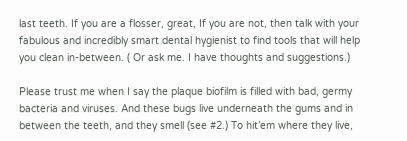last teeth. If you are a flosser, great, If you are not, then talk with your fabulous and incredibly smart dental hygienist to find tools that will help you clean in-between. ( Or ask me. I have thoughts and suggestions.)

Please trust me when I say the plaque biofilm is filled with bad, germy bacteria and viruses. And these bugs live underneath the gums and in between the teeth, and they smell (see #2.) To hit’em where they live,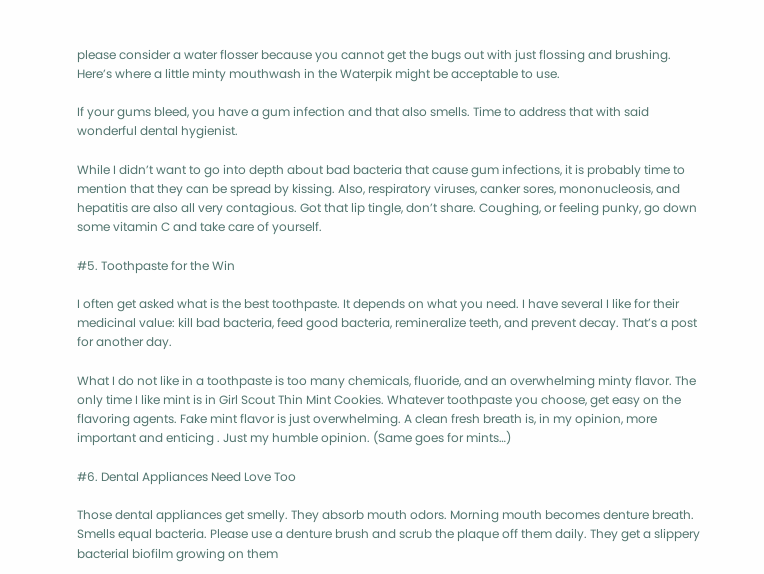please consider a water flosser because you cannot get the bugs out with just flossing and brushing. Here’s where a little minty mouthwash in the Waterpik might be acceptable to use.

If your gums bleed, you have a gum infection and that also smells. Time to address that with said wonderful dental hygienist.

While I didn’t want to go into depth about bad bacteria that cause gum infections, it is probably time to mention that they can be spread by kissing. Also, respiratory viruses, canker sores, mononucleosis, and hepatitis are also all very contagious. Got that lip tingle, don’t share. Coughing, or feeling punky, go down some vitamin C and take care of yourself.

#5. Toothpaste for the Win

I often get asked what is the best toothpaste. It depends on what you need. I have several I like for their medicinal value: kill bad bacteria, feed good bacteria, remineralize teeth, and prevent decay. That’s a post for another day.

What I do not like in a toothpaste is too many chemicals, fluoride, and an overwhelming minty flavor. The only time I like mint is in Girl Scout Thin Mint Cookies. Whatever toothpaste you choose, get easy on the flavoring agents. Fake mint flavor is just overwhelming. A clean fresh breath is, in my opinion, more important and enticing . Just my humble opinion. (Same goes for mints…)

#6. Dental Appliances Need Love Too

Those dental appliances get smelly. They absorb mouth odors. Morning mouth becomes denture breath. Smells equal bacteria. Please use a denture brush and scrub the plaque off them daily. They get a slippery bacterial biofilm growing on them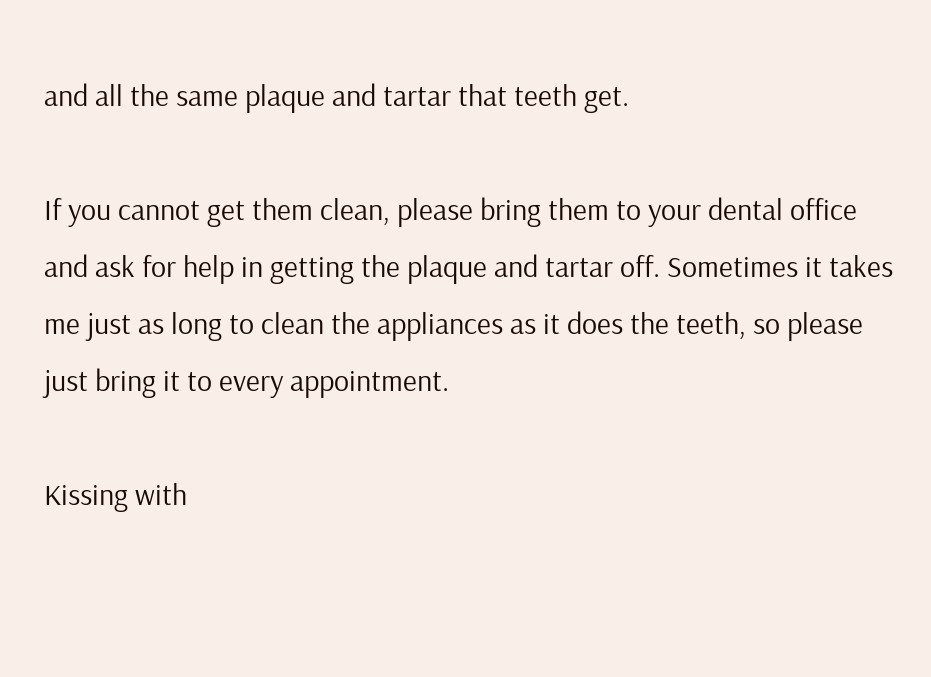and all the same plaque and tartar that teeth get.

If you cannot get them clean, please bring them to your dental office and ask for help in getting the plaque and tartar off. Sometimes it takes me just as long to clean the appliances as it does the teeth, so please just bring it to every appointment.

Kissing with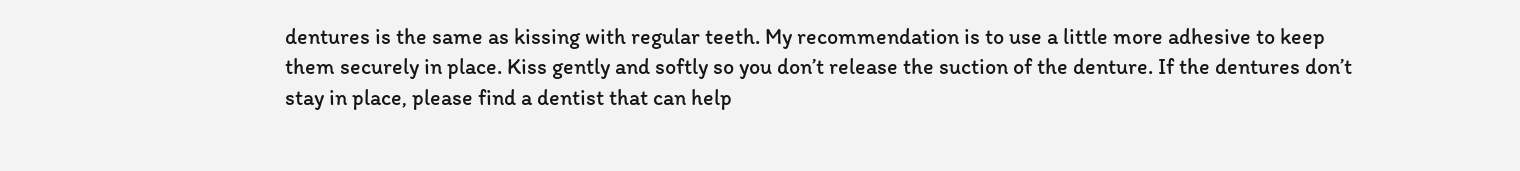dentures is the same as kissing with regular teeth. My recommendation is to use a little more adhesive to keep them securely in place. Kiss gently and softly so you don’t release the suction of the denture. If the dentures don’t stay in place, please find a dentist that can help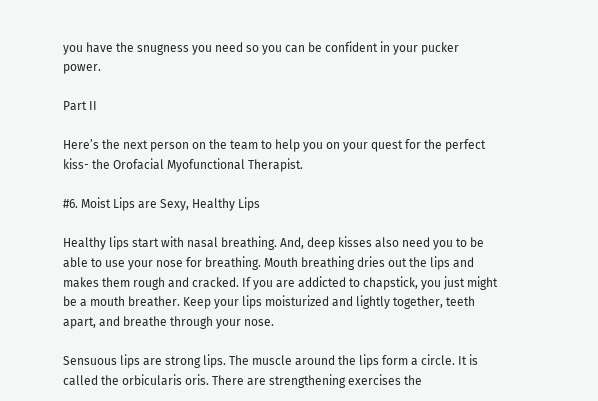you have the snugness you need so you can be confident in your pucker power.

Part II

Here’s the next person on the team to help you on your quest for the perfect kiss- the Orofacial Myofunctional Therapist.

#6. Moist Lips are Sexy, Healthy Lips

Healthy lips start with nasal breathing. And, deep kisses also need you to be able to use your nose for breathing. Mouth breathing dries out the lips and makes them rough and cracked. If you are addicted to chapstick, you just might be a mouth breather. Keep your lips moisturized and lightly together, teeth apart, and breathe through your nose.

Sensuous lips are strong lips. The muscle around the lips form a circle. It is called the orbicularis oris. There are strengthening exercises the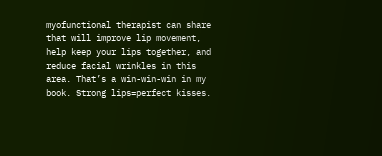myofunctional therapist can share that will improve lip movement, help keep your lips together, and reduce facial wrinkles in this area. That’s a win-win-win in my book. Strong lips=perfect kisses.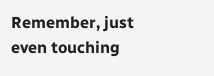Remember, just even touching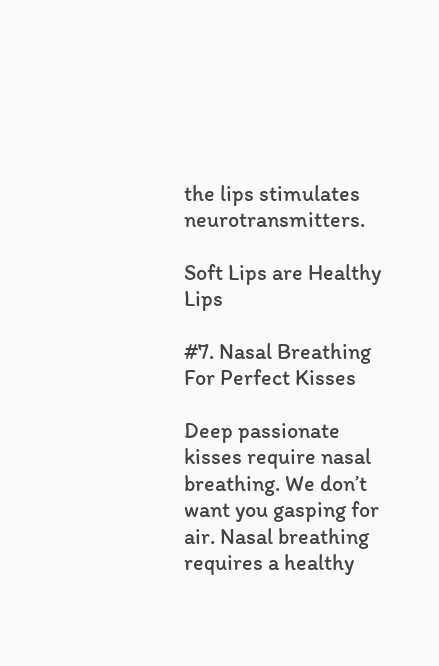the lips stimulates neurotransmitters.

Soft Lips are Healthy Lips

#7. Nasal Breathing For Perfect Kisses

Deep passionate kisses require nasal breathing. We don’t want you gasping for air. Nasal breathing requires a healthy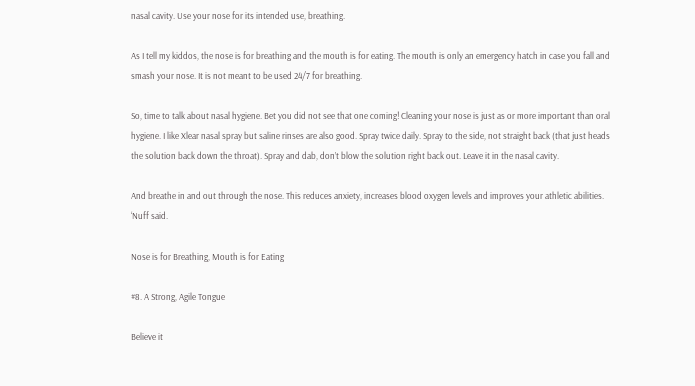nasal cavity. Use your nose for its intended use, breathing.

As I tell my kiddos, the nose is for breathing and the mouth is for eating. The mouth is only an emergency hatch in case you fall and smash your nose. It is not meant to be used 24/7 for breathing.

So, time to talk about nasal hygiene. Bet you did not see that one coming! Cleaning your nose is just as or more important than oral hygiene. I like Xlear nasal spray but saline rinses are also good. Spray twice daily. Spray to the side, not straight back (that just heads the solution back down the throat). Spray and dab, don’t blow the solution right back out. Leave it in the nasal cavity.

And breathe in and out through the nose. This reduces anxiety, increases blood oxygen levels and improves your athletic abilities. ‘Nuff said.

Nose is for Breathing, Mouth is for Eating

#8. A Strong, Agile Tongue

Believe it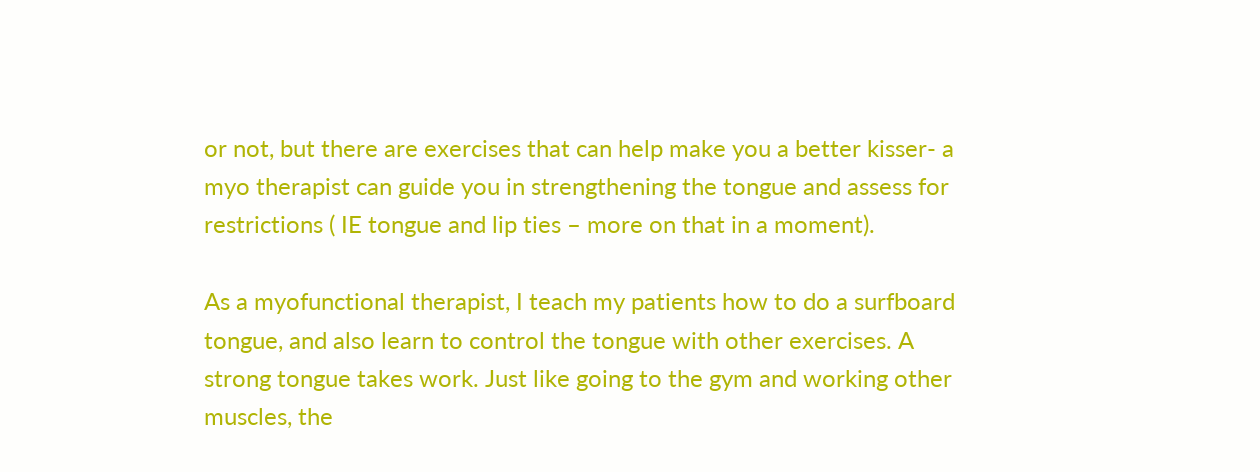or not, but there are exercises that can help make you a better kisser- a myo therapist can guide you in strengthening the tongue and assess for restrictions ( IE tongue and lip ties – more on that in a moment).

As a myofunctional therapist, I teach my patients how to do a surfboard tongue, and also learn to control the tongue with other exercises. A strong tongue takes work. Just like going to the gym and working other muscles, the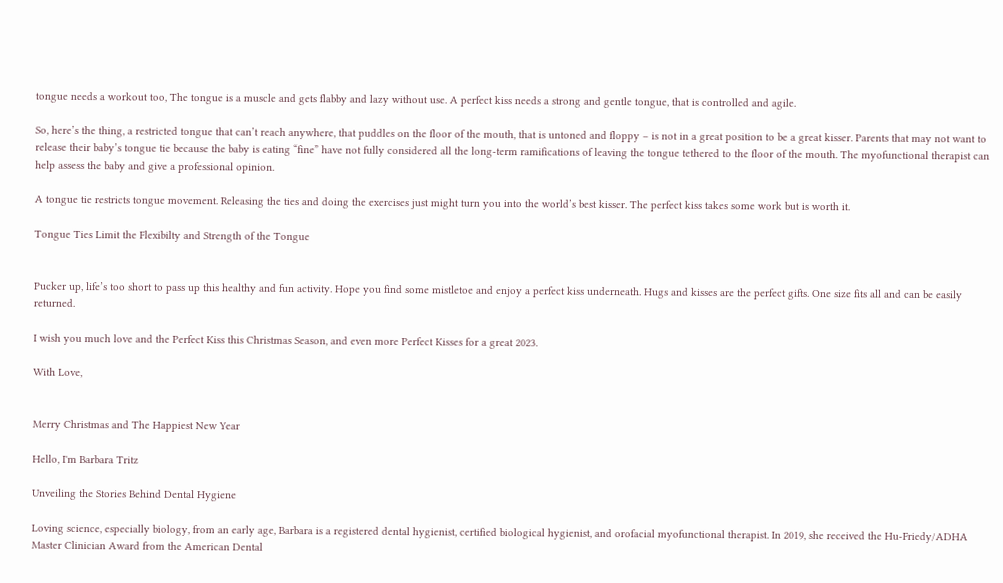tongue needs a workout too, The tongue is a muscle and gets flabby and lazy without use. A perfect kiss needs a strong and gentle tongue, that is controlled and agile.

So, here’s the thing, a restricted tongue that can’t reach anywhere, that puddles on the floor of the mouth, that is untoned and floppy – is not in a great position to be a great kisser. Parents that may not want to release their baby’s tongue tie because the baby is eating “fine” have not fully considered all the long-term ramifications of leaving the tongue tethered to the floor of the mouth. The myofunctional therapist can help assess the baby and give a professional opinion.

A tongue tie restricts tongue movement. Releasing the ties and doing the exercises just might turn you into the world’s best kisser. The perfect kiss takes some work but is worth it.

Tongue Ties Limit the Flexibilty and Strength of the Tongue


Pucker up, life’s too short to pass up this healthy and fun activity. Hope you find some mistletoe and enjoy a perfect kiss underneath. Hugs and kisses are the perfect gifts. One size fits all and can be easily returned.

I wish you much love and the Perfect Kiss this Christmas Season, and even more Perfect Kisses for a great 2023.

With Love,


Merry Christmas and The Happiest New Year

Hello, I'm Barbara Tritz

Unveiling the Stories Behind Dental Hygiene

Loving science, especially biology, from an early age, Barbara is a registered dental hygienist, certified biological hygienist, and orofacial myofunctional therapist. In 2019, she received the Hu-Friedy/ADHA Master Clinician Award from the American Dental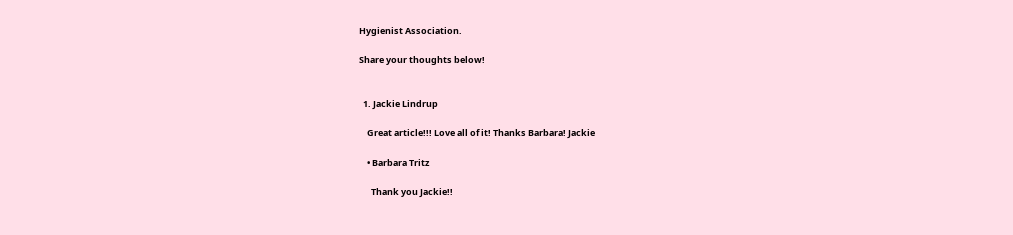Hygienist Association.

Share your thoughts below!


  1. Jackie Lindrup

    Great article!!! Love all of it! Thanks Barbara! Jackie

    • Barbara Tritz

      Thank you Jackie!!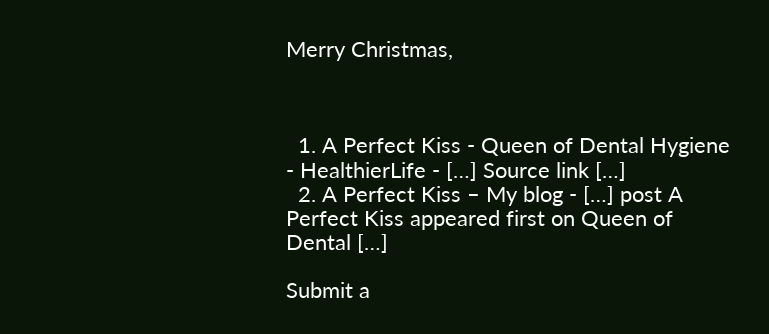Merry Christmas,



  1. A Perfect Kiss - Queen of Dental Hygiene - HealthierLife - […] Source link […]
  2. A Perfect Kiss – My blog - […] post A Perfect Kiss appeared first on Queen of Dental […]

Submit a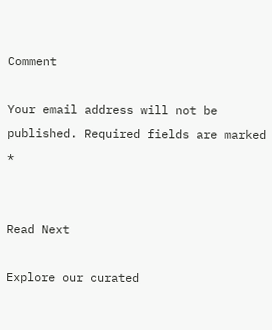Comment

Your email address will not be published. Required fields are marked *


Read Next

Explore our curated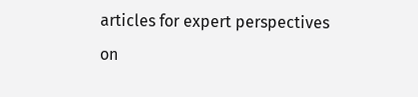articles for expert perspectives on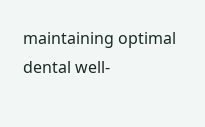maintaining optimal dental well-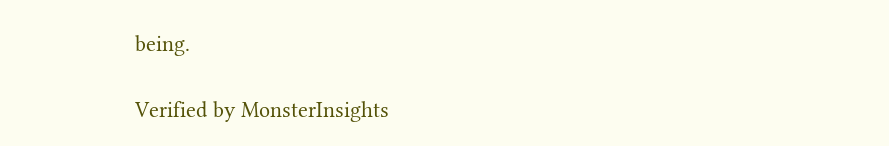being.

Verified by MonsterInsights